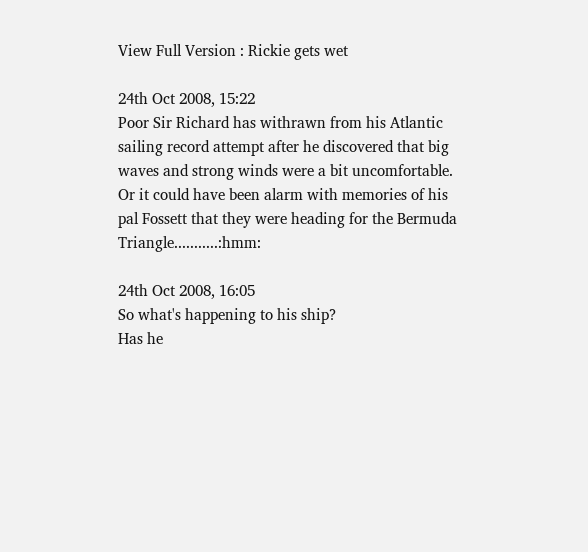View Full Version : Rickie gets wet

24th Oct 2008, 15:22
Poor Sir Richard has withrawn from his Atlantic sailing record attempt after he discovered that big waves and strong winds were a bit uncomfortable.
Or it could have been alarm with memories of his pal Fossett that they were heading for the Bermuda Triangle...........:hmm:

24th Oct 2008, 16:05
So what's happening to his ship?
Has he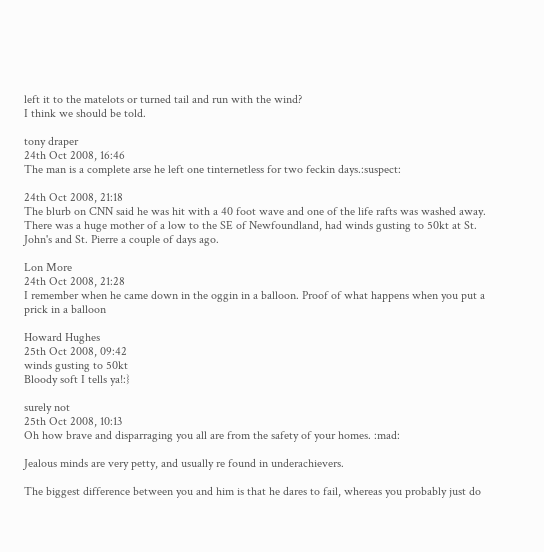left it to the matelots or turned tail and run with the wind?
I think we should be told.

tony draper
24th Oct 2008, 16:46
The man is a complete arse he left one tinternetless for two feckin days.:suspect:

24th Oct 2008, 21:18
The blurb on CNN said he was hit with a 40 foot wave and one of the life rafts was washed away. There was a huge mother of a low to the SE of Newfoundland, had winds gusting to 50kt at St. John's and St. Pierre a couple of days ago.

Lon More
24th Oct 2008, 21:28
I remember when he came down in the oggin in a balloon. Proof of what happens when you put a prick in a balloon

Howard Hughes
25th Oct 2008, 09:42
winds gusting to 50kt
Bloody soft I tells ya!:}

surely not
25th Oct 2008, 10:13
Oh how brave and disparraging you all are from the safety of your homes. :mad:

Jealous minds are very petty, and usually re found in underachievers.

The biggest difference between you and him is that he dares to fail, whereas you probably just do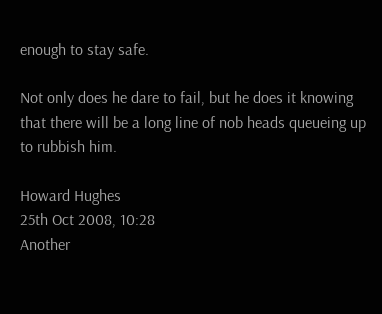enough to stay safe.

Not only does he dare to fail, but he does it knowing that there will be a long line of nob heads queueing up to rubbish him.

Howard Hughes
25th Oct 2008, 10:28
Another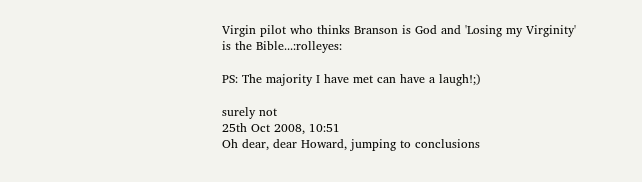Virgin pilot who thinks Branson is God and 'Losing my Virginity' is the Bible...:rolleyes:

PS: The majority I have met can have a laugh!;)

surely not
25th Oct 2008, 10:51
Oh dear, dear Howard, jumping to conclusions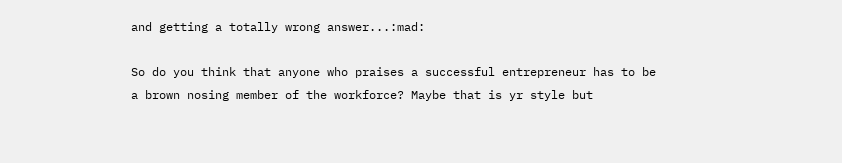and getting a totally wrong answer...:mad:

So do you think that anyone who praises a successful entrepreneur has to be a brown nosing member of the workforce? Maybe that is yr style but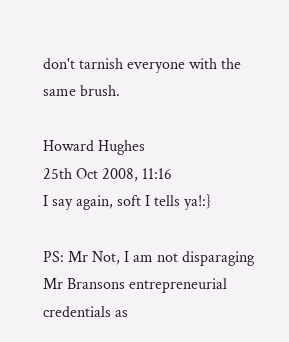don't tarnish everyone with the same brush.

Howard Hughes
25th Oct 2008, 11:16
I say again, soft I tells ya!:}

PS: Mr Not, I am not disparaging Mr Bransons entrepreneurial credentials as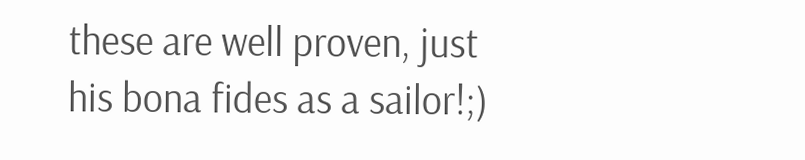these are well proven, just his bona fides as a sailor!;)